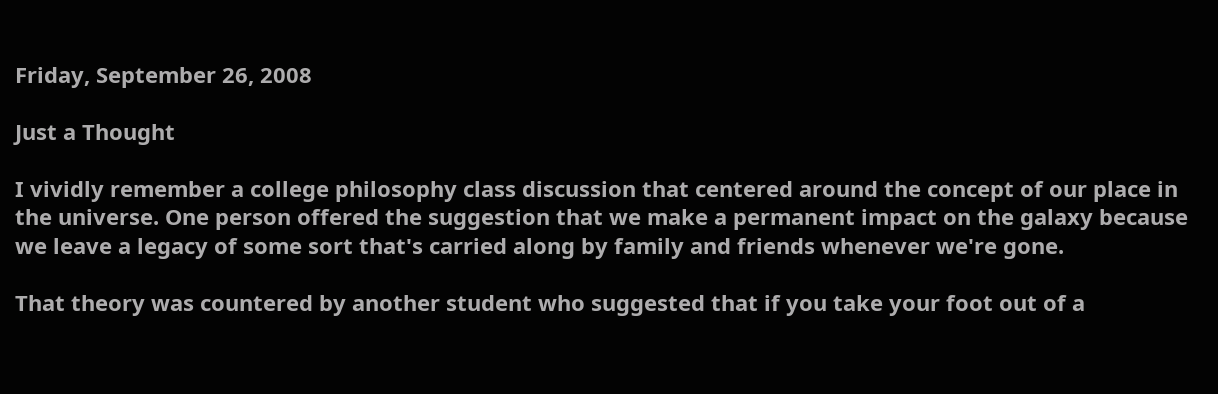Friday, September 26, 2008

Just a Thought

I vividly remember a college philosophy class discussion that centered around the concept of our place in the universe. One person offered the suggestion that we make a permanent impact on the galaxy because we leave a legacy of some sort that's carried along by family and friends whenever we're gone.

That theory was countered by another student who suggested that if you take your foot out of a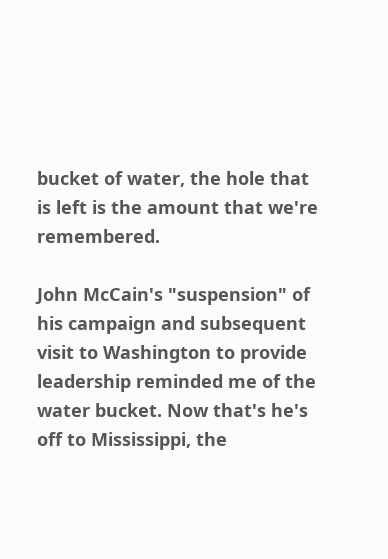bucket of water, the hole that is left is the amount that we're remembered.

John McCain's "suspension" of his campaign and subsequent visit to Washington to provide leadership reminded me of the water bucket. Now that's he's off to Mississippi, the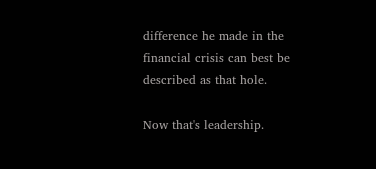difference he made in the financial crisis can best be described as that hole.

Now that's leadership.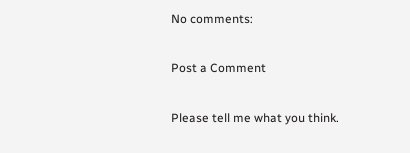No comments:

Post a Comment

Please tell me what you think.